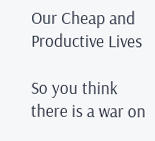Our Cheap and Productive Lives

So you think there is a war on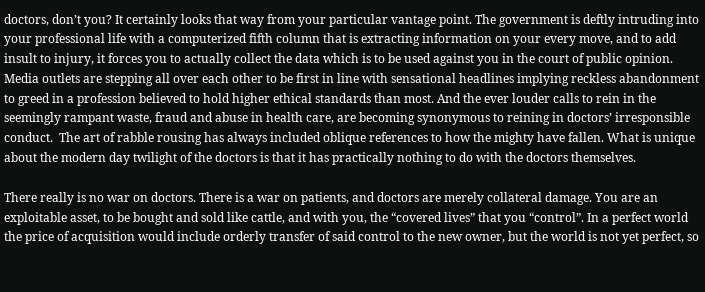doctors, don’t you? It certainly looks that way from your particular vantage point. The government is deftly intruding into your professional life with a computerized fifth column that is extracting information on your every move, and to add insult to injury, it forces you to actually collect the data which is to be used against you in the court of public opinion. Media outlets are stepping all over each other to be first in line with sensational headlines implying reckless abandonment to greed in a profession believed to hold higher ethical standards than most. And the ever louder calls to rein in the seemingly rampant waste, fraud and abuse in health care, are becoming synonymous to reining in doctors’ irresponsible conduct.  The art of rabble rousing has always included oblique references to how the mighty have fallen. What is unique about the modern day twilight of the doctors is that it has practically nothing to do with the doctors themselves.

There really is no war on doctors. There is a war on patients, and doctors are merely collateral damage. You are an exploitable asset, to be bought and sold like cattle, and with you, the “covered lives” that you “control”. In a perfect world the price of acquisition would include orderly transfer of said control to the new owner, but the world is not yet perfect, so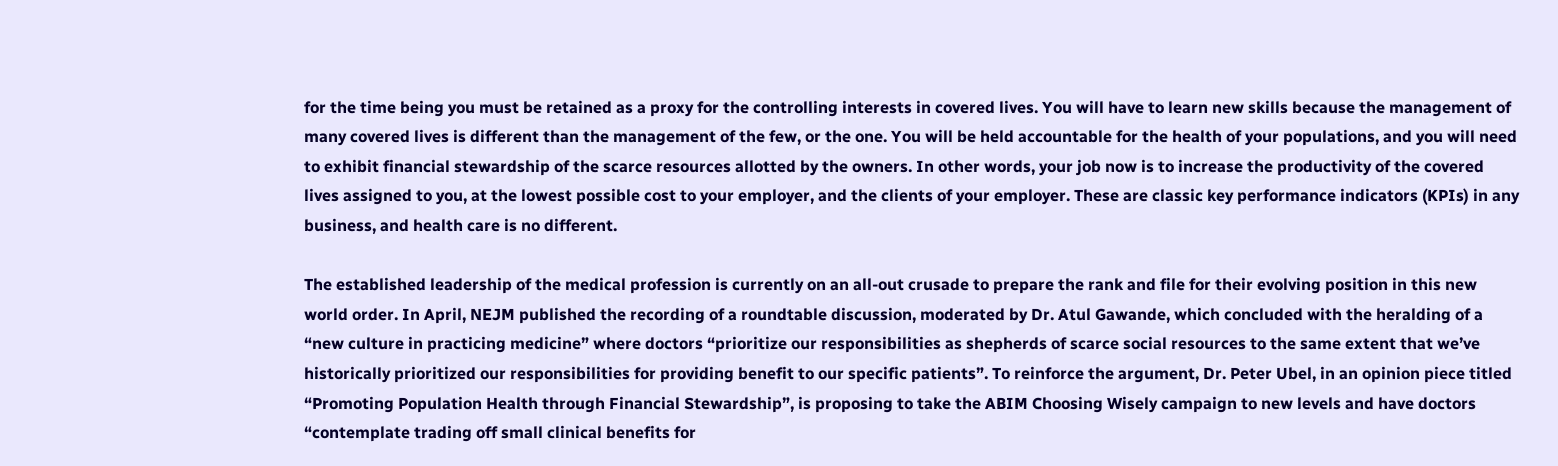for the time being you must be retained as a proxy for the controlling interests in covered lives. You will have to learn new skills because the management of many covered lives is different than the management of the few, or the one. You will be held accountable for the health of your populations, and you will need to exhibit financial stewardship of the scarce resources allotted by the owners. In other words, your job now is to increase the productivity of the covered lives assigned to you, at the lowest possible cost to your employer, and the clients of your employer. These are classic key performance indicators (KPIs) in any business, and health care is no different.

The established leadership of the medical profession is currently on an all-out crusade to prepare the rank and file for their evolving position in this new world order. In April, NEJM published the recording of a roundtable discussion, moderated by Dr. Atul Gawande, which concluded with the heralding of a “new culture in practicing medicine” where doctors “prioritize our responsibilities as shepherds of scarce social resources to the same extent that we’ve historically prioritized our responsibilities for providing benefit to our specific patients”. To reinforce the argument, Dr. Peter Ubel, in an opinion piece titled “Promoting Population Health through Financial Stewardship”, is proposing to take the ABIM Choosing Wisely campaign to new levels and have doctors “contemplate trading off small clinical benefits for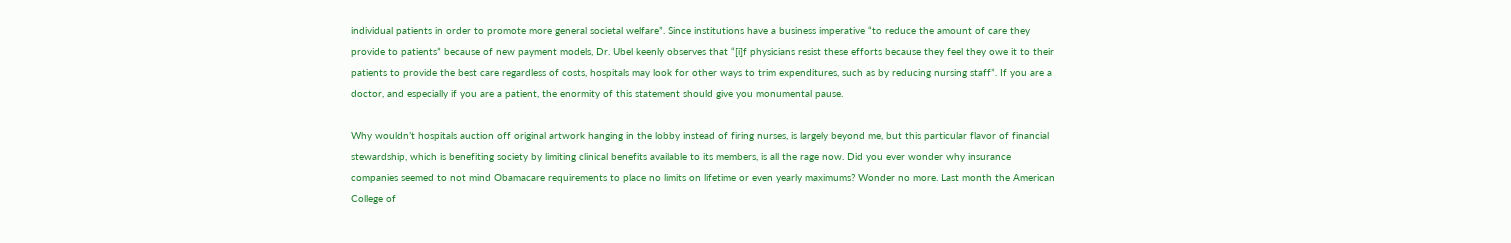individual patients in order to promote more general societal welfare”. Since institutions have a business imperative “to reduce the amount of care they provide to patients” because of new payment models, Dr. Ubel keenly observes that “[i]f physicians resist these efforts because they feel they owe it to their patients to provide the best care regardless of costs, hospitals may look for other ways to trim expenditures, such as by reducing nursing staff”. If you are a doctor, and especially if you are a patient, the enormity of this statement should give you monumental pause.

Why wouldn’t hospitals auction off original artwork hanging in the lobby instead of firing nurses, is largely beyond me, but this particular flavor of financial stewardship, which is benefiting society by limiting clinical benefits available to its members, is all the rage now. Did you ever wonder why insurance companies seemed to not mind Obamacare requirements to place no limits on lifetime or even yearly maximums? Wonder no more. Last month the American College of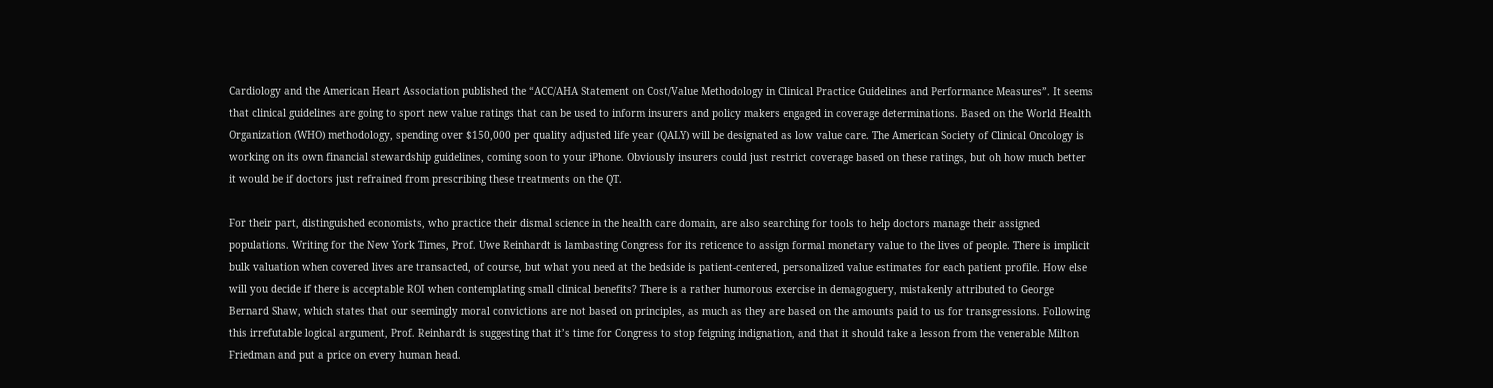Cardiology and the American Heart Association published the “ACC/AHA Statement on Cost/Value Methodology in Clinical Practice Guidelines and Performance Measures”. It seems that clinical guidelines are going to sport new value ratings that can be used to inform insurers and policy makers engaged in coverage determinations. Based on the World Health Organization (WHO) methodology, spending over $150,000 per quality adjusted life year (QALY) will be designated as low value care. The American Society of Clinical Oncology is working on its own financial stewardship guidelines, coming soon to your iPhone. Obviously insurers could just restrict coverage based on these ratings, but oh how much better it would be if doctors just refrained from prescribing these treatments on the QT.

For their part, distinguished economists, who practice their dismal science in the health care domain, are also searching for tools to help doctors manage their assigned populations. Writing for the New York Times, Prof. Uwe Reinhardt is lambasting Congress for its reticence to assign formal monetary value to the lives of people. There is implicit bulk valuation when covered lives are transacted, of course, but what you need at the bedside is patient-centered, personalized value estimates for each patient profile. How else will you decide if there is acceptable ROI when contemplating small clinical benefits? There is a rather humorous exercise in demagoguery, mistakenly attributed to George Bernard Shaw, which states that our seemingly moral convictions are not based on principles, as much as they are based on the amounts paid to us for transgressions. Following this irrefutable logical argument, Prof. Reinhardt is suggesting that it’s time for Congress to stop feigning indignation, and that it should take a lesson from the venerable Milton Friedman and put a price on every human head.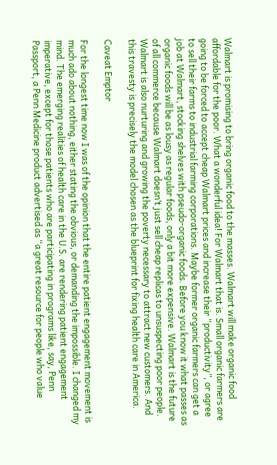Walmart is promising to bring organic food to the masses. Walmart will make organic food affordable for the poor. What a wonderful idea! For Walmart that is. Small organic farmers are going to be forced to accept cheap Walmart prices and increase their “productivity”, or agree to sell their farms to industrial farming corporations. Maybe former organic farmers can get a job at Walmart, stocking shelves with pseudo-organic foods. Before you know it what passes as organic foods will be as lousy as regular foods, only a bit more expensive. Walmart is the future of all commerce because Walmart doesn’t just sell cheap replicas to unsuspecting poor people. Walmart is also nurturing and growing the poverty necessary to attract new customers. And this travesty is precisely the model chosen as the blueprint for fixing health care in America.

Caveat Emptor

For the longest time now I was of the opinion that the entire patient engagement movement is much ado about nothing, either stating the obvious, or demanding the impossible. I changed my mind. The emerging realities of health care in the U.S. are rendering patient engagement imperative, except for those patients who are participating in programs like, say, Penn Passport, a Penn Medicine product advertised as “a great resource for people who value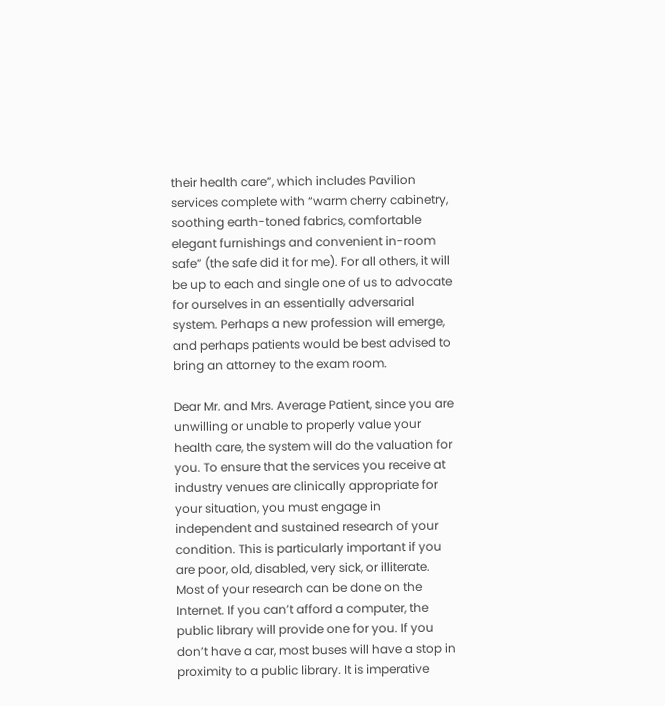their health care”, which includes Pavilion services complete with “warm cherry cabinetry, soothing earth-toned fabrics, comfortable elegant furnishings and convenient in-room safe” (the safe did it for me). For all others, it will be up to each and single one of us to advocate for ourselves in an essentially adversarial system. Perhaps a new profession will emerge, and perhaps patients would be best advised to bring an attorney to the exam room.

Dear Mr. and Mrs. Average Patient, since you are unwilling or unable to properly value your health care, the system will do the valuation for you. To ensure that the services you receive at industry venues are clinically appropriate for your situation, you must engage in independent and sustained research of your condition. This is particularly important if you are poor, old, disabled, very sick, or illiterate. Most of your research can be done on the Internet. If you can’t afford a computer, the public library will provide one for you. If you don’t have a car, most buses will have a stop in proximity to a public library. It is imperative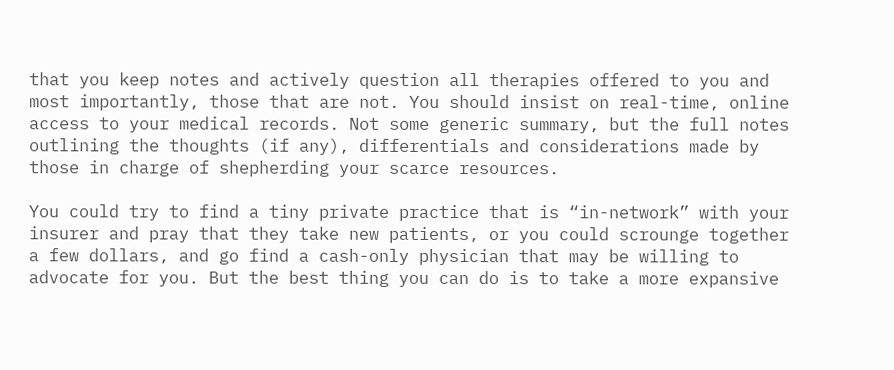that you keep notes and actively question all therapies offered to you and most importantly, those that are not. You should insist on real-time, online access to your medical records. Not some generic summary, but the full notes outlining the thoughts (if any), differentials and considerations made by those in charge of shepherding your scarce resources.

You could try to find a tiny private practice that is “in-network” with your insurer and pray that they take new patients, or you could scrounge together a few dollars, and go find a cash-only physician that may be willing to advocate for you. But the best thing you can do is to take a more expansive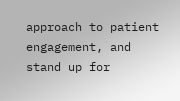approach to patient engagement, and stand up for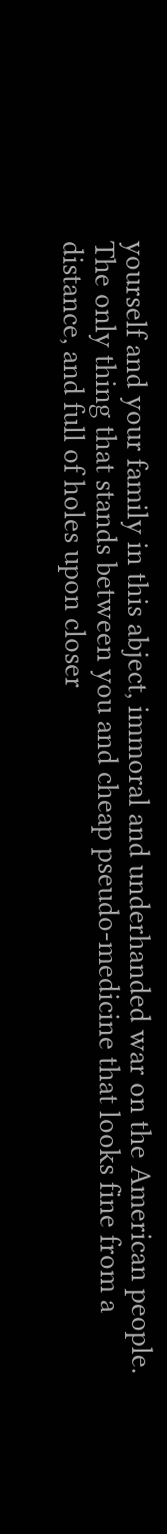yourself and your family in this abject, immoral and underhanded war on the American people. The only thing that stands between you and cheap pseudo-medicine that looks fine from a distance, and full of holes upon closer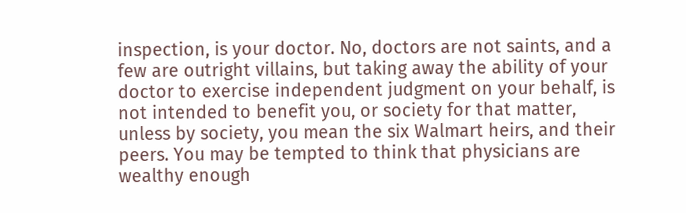inspection, is your doctor. No, doctors are not saints, and a few are outright villains, but taking away the ability of your doctor to exercise independent judgment on your behalf, is not intended to benefit you, or society for that matter, unless by society, you mean the six Walmart heirs, and their peers. You may be tempted to think that physicians are wealthy enough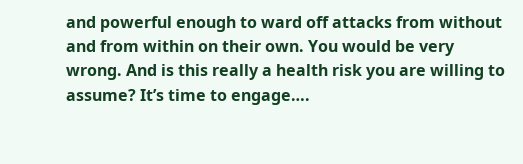and powerful enough to ward off attacks from without and from within on their own. You would be very wrong. And is this really a health risk you are willing to assume? It’s time to engage….